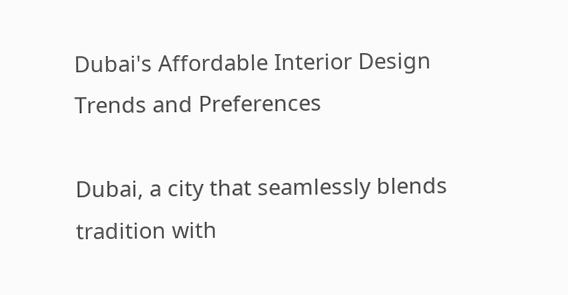Dubai's Affordable Interior Design Trends and Preferences

Dubai, a city that seamlessly blends tradition with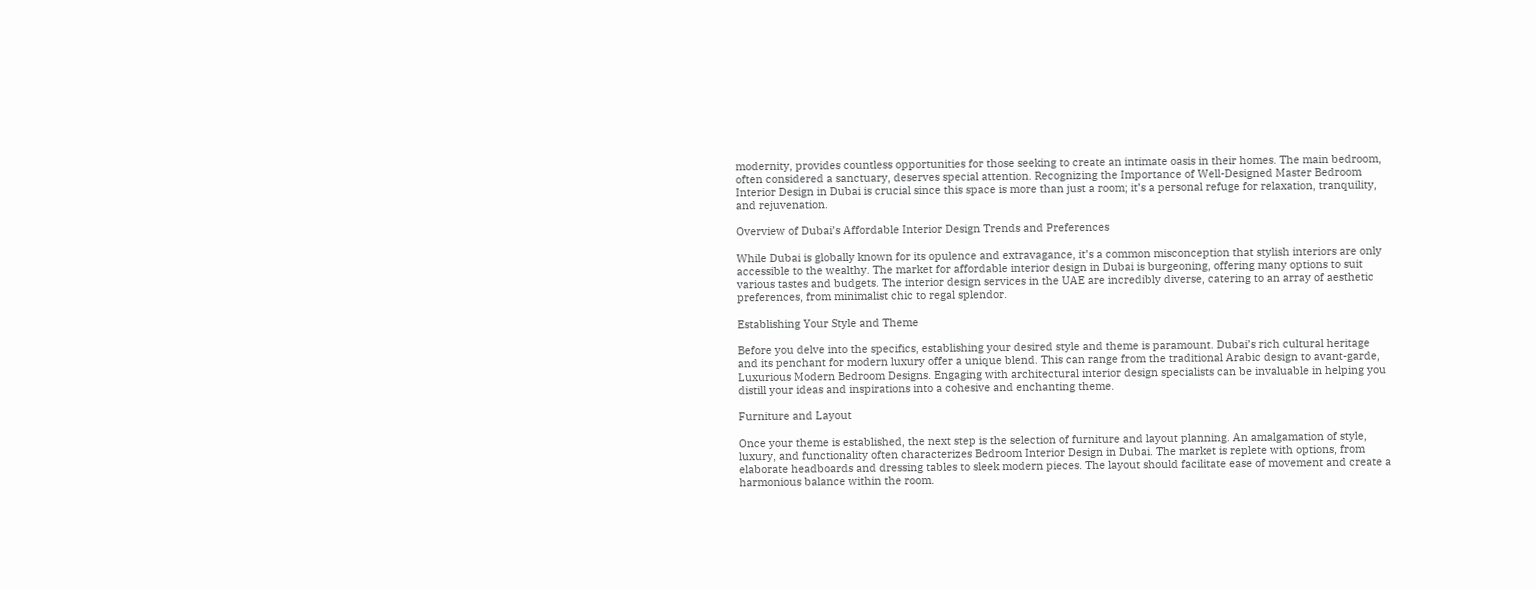modernity, provides countless opportunities for those seeking to create an intimate oasis in their homes. The main bedroom, often considered a sanctuary, deserves special attention. Recognizing the Importance of Well-Designed Master Bedroom Interior Design in Dubai is crucial since this space is more than just a room; it’s a personal refuge for relaxation, tranquility, and rejuvenation.

Overview of Dubai’s Affordable Interior Design Trends and Preferences

While Dubai is globally known for its opulence and extravagance, it’s a common misconception that stylish interiors are only accessible to the wealthy. The market for affordable interior design in Dubai is burgeoning, offering many options to suit various tastes and budgets. The interior design services in the UAE are incredibly diverse, catering to an array of aesthetic preferences, from minimalist chic to regal splendor.

Establishing Your Style and Theme

Before you delve into the specifics, establishing your desired style and theme is paramount. Dubai’s rich cultural heritage and its penchant for modern luxury offer a unique blend. This can range from the traditional Arabic design to avant-garde, Luxurious Modern Bedroom Designs. Engaging with architectural interior design specialists can be invaluable in helping you distill your ideas and inspirations into a cohesive and enchanting theme.

Furniture and Layout

Once your theme is established, the next step is the selection of furniture and layout planning. An amalgamation of style, luxury, and functionality often characterizes Bedroom Interior Design in Dubai. The market is replete with options, from elaborate headboards and dressing tables to sleek modern pieces. The layout should facilitate ease of movement and create a harmonious balance within the room.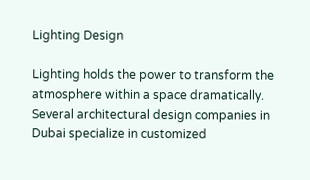Lighting Design

Lighting holds the power to transform the atmosphere within a space dramatically. Several architectural design companies in Dubai specialize in customized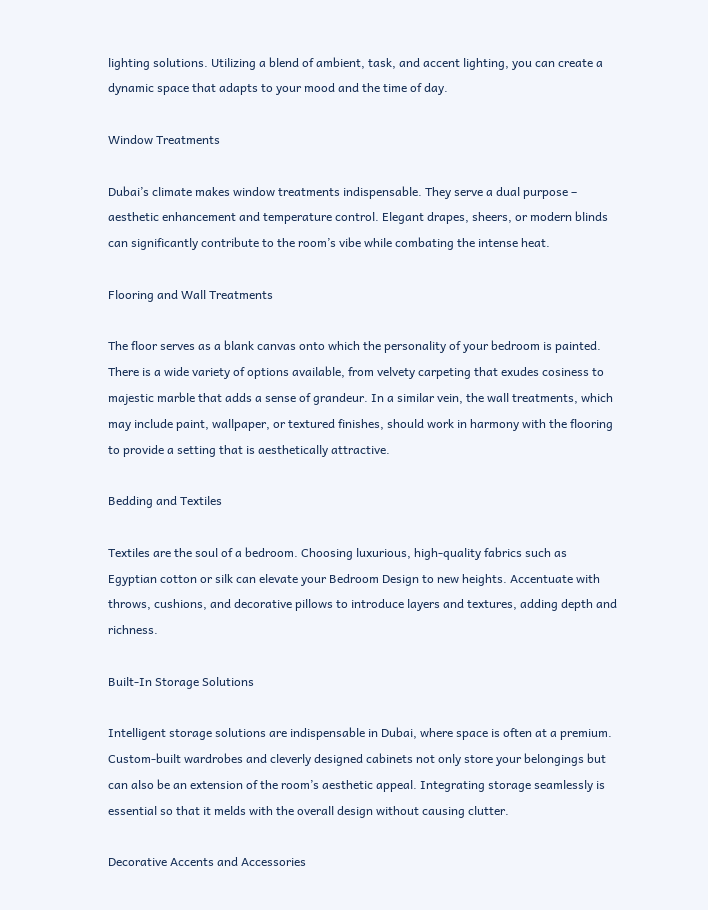lighting solutions. Utilizing a blend of ambient, task, and accent lighting, you can create a dynamic space that adapts to your mood and the time of day.

Window Treatments

Dubai’s climate makes window treatments indispensable. They serve a dual purpose – aesthetic enhancement and temperature control. Elegant drapes, sheers, or modern blinds can significantly contribute to the room’s vibe while combating the intense heat.

Flooring and Wall Treatments

The floor serves as a blank canvas onto which the personality of your bedroom is painted. There is a wide variety of options available, from velvety carpeting that exudes cosiness to majestic marble that adds a sense of grandeur. In a similar vein, the wall treatments, which may include paint, wallpaper, or textured finishes, should work in harmony with the flooring to provide a setting that is aesthetically attractive.

Bedding and Textiles

Textiles are the soul of a bedroom. Choosing luxurious, high-quality fabrics such as Egyptian cotton or silk can elevate your Bedroom Design to new heights. Accentuate with throws, cushions, and decorative pillows to introduce layers and textures, adding depth and richness.

Built-In Storage Solutions

Intelligent storage solutions are indispensable in Dubai, where space is often at a premium. Custom-built wardrobes and cleverly designed cabinets not only store your belongings but can also be an extension of the room’s aesthetic appeal. Integrating storage seamlessly is essential so that it melds with the overall design without causing clutter.

Decorative Accents and Accessories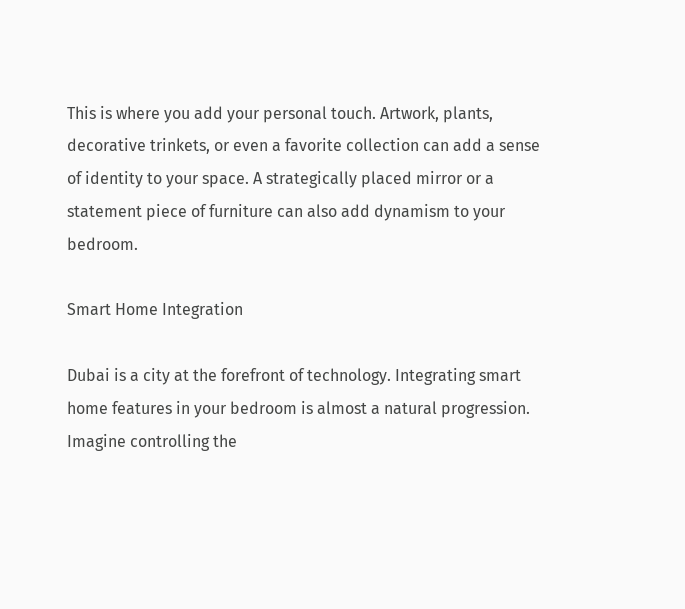This is where you add your personal touch. Artwork, plants, decorative trinkets, or even a favorite collection can add a sense of identity to your space. A strategically placed mirror or a statement piece of furniture can also add dynamism to your bedroom.

Smart Home Integration

Dubai is a city at the forefront of technology. Integrating smart home features in your bedroom is almost a natural progression. Imagine controlling the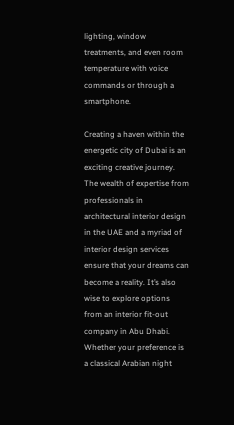lighting, window treatments, and even room temperature with voice commands or through a smartphone.

Creating a haven within the energetic city of Dubai is an exciting creative journey. The wealth of expertise from professionals in architectural interior design in the UAE and a myriad of interior design services ensure that your dreams can become a reality. It’s also wise to explore options from an interior fit-out company in Abu Dhabi. Whether your preference is a classical Arabian night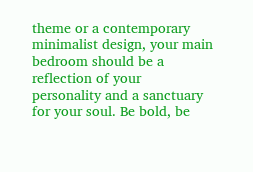theme or a contemporary minimalist design, your main bedroom should be a reflection of your personality and a sanctuary for your soul. Be bold, be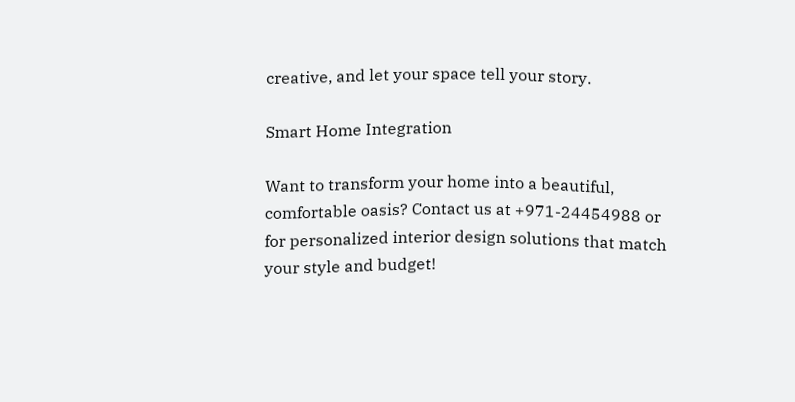creative, and let your space tell your story.

Smart Home Integration

Want to transform your home into a beautiful, comfortable oasis? Contact us at +971-24454988 or for personalized interior design solutions that match your style and budget!